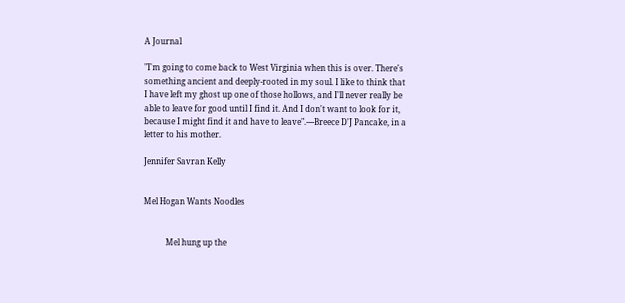A Journal

"I'm going to come back to West Virginia when this is over. There's something ancient and deeply-rooted in my soul. I like to think that I have left my ghost up one of those hollows, and I'll never really be able to leave for good until I find it. And I don't want to look for it, because I might find it and have to leave".----Breece D'J Pancake, in a letter to his mother.

Jennifer Savran Kelly


Mel Hogan Wants Noodles


           Mel hung up the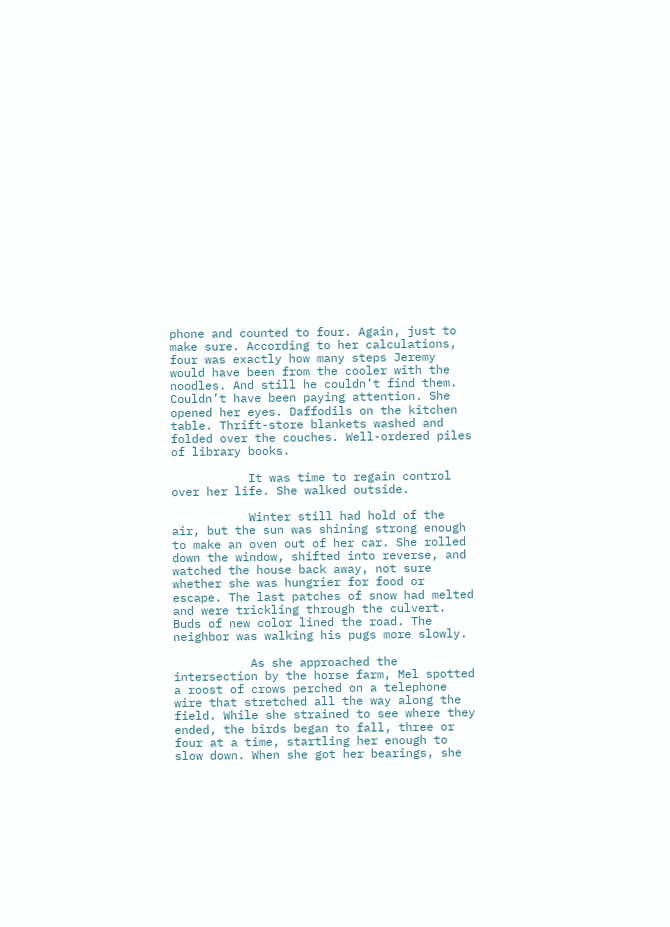phone and counted to four. Again, just to make sure. According to her calculations, four was exactly how many steps Jeremy would have been from the cooler with the noodles. And still he couldn’t find them. Couldn’t have been paying attention. She opened her eyes. Daffodils on the kitchen table. Thrift-store blankets washed and folded over the couches. Well-ordered piles of library books.

           It was time to regain control over her life. She walked outside.

           Winter still had hold of the air, but the sun was shining strong enough to make an oven out of her car. She rolled down the window, shifted into reverse, and watched the house back away, not sure whether she was hungrier for food or escape. The last patches of snow had melted and were trickling through the culvert. Buds of new color lined the road. The neighbor was walking his pugs more slowly.

           As she approached the intersection by the horse farm, Mel spotted a roost of crows perched on a telephone wire that stretched all the way along the field. While she strained to see where they ended, the birds began to fall, three or four at a time, startling her enough to slow down. When she got her bearings, she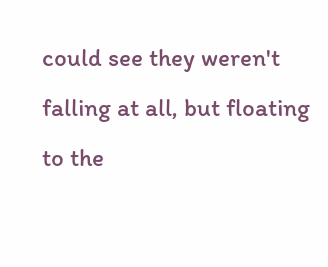could see they weren't falling at all, but floating to the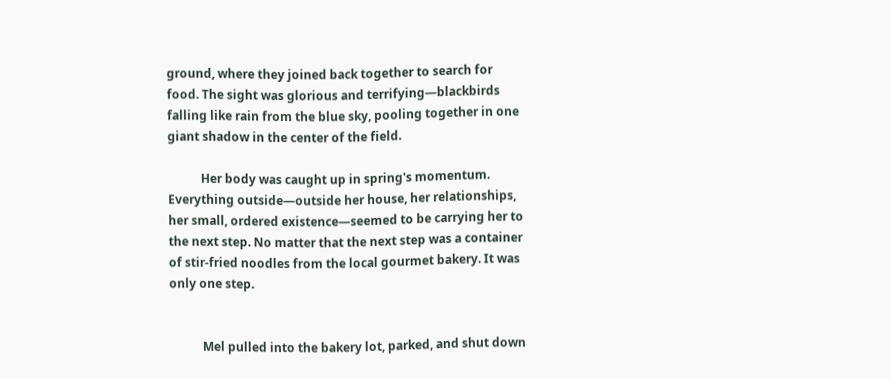ground, where they joined back together to search for food. The sight was glorious and terrifying—blackbirds falling like rain from the blue sky, pooling together in one giant shadow in the center of the field.

           Her body was caught up in spring's momentum. Everything outside—outside her house, her relationships, her small, ordered existence—seemed to be carrying her to the next step. No matter that the next step was a container of stir-fried noodles from the local gourmet bakery. It was only one step.


           Mel pulled into the bakery lot, parked, and shut down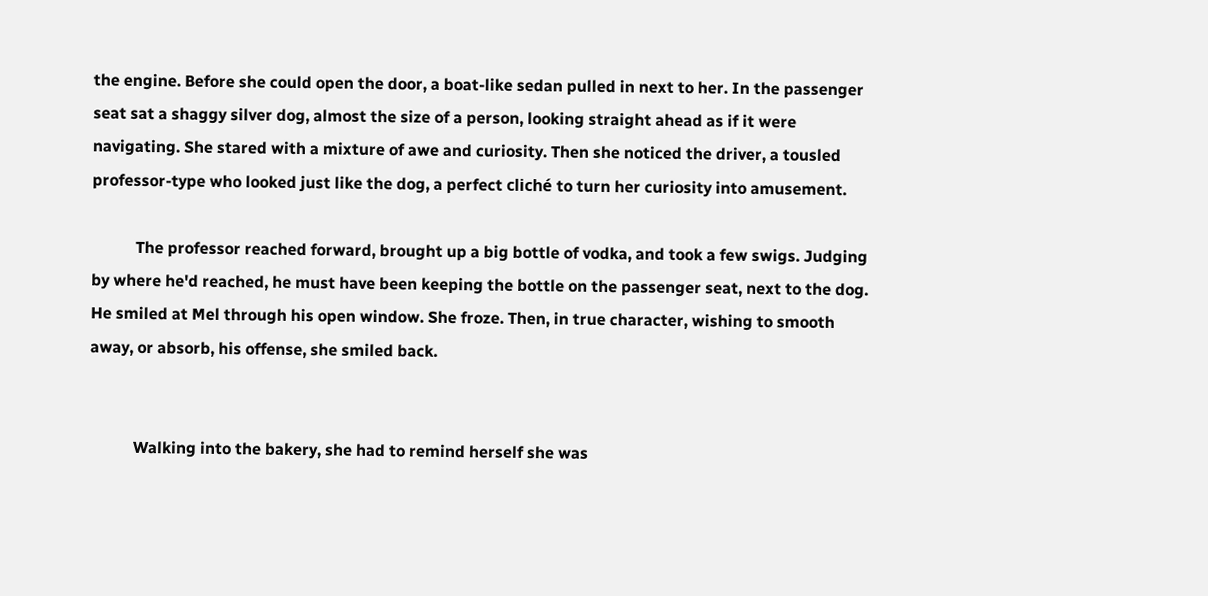the engine. Before she could open the door, a boat-like sedan pulled in next to her. In the passenger seat sat a shaggy silver dog, almost the size of a person, looking straight ahead as if it were navigating. She stared with a mixture of awe and curiosity. Then she noticed the driver, a tousled professor-type who looked just like the dog, a perfect cliché to turn her curiosity into amusement.

           The professor reached forward, brought up a big bottle of vodka, and took a few swigs. Judging by where he'd reached, he must have been keeping the bottle on the passenger seat, next to the dog. He smiled at Mel through his open window. She froze. Then, in true character, wishing to smooth away, or absorb, his offense, she smiled back.


           Walking into the bakery, she had to remind herself she was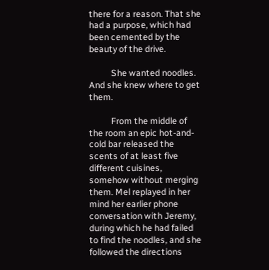there for a reason. That she had a purpose, which had been cemented by the beauty of the drive.

           She wanted noodles. And she knew where to get them.

           From the middle of the room an epic hot-and-cold bar released the scents of at least five different cuisines, somehow without merging them. Mel replayed in her mind her earlier phone conversation with Jeremy, during which he had failed to find the noodles, and she followed the directions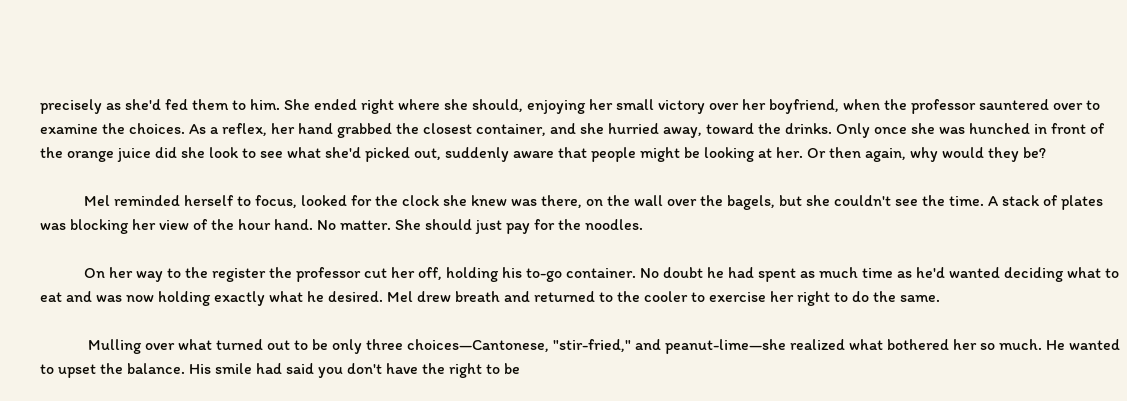precisely as she'd fed them to him. She ended right where she should, enjoying her small victory over her boyfriend, when the professor sauntered over to examine the choices. As a reflex, her hand grabbed the closest container, and she hurried away, toward the drinks. Only once she was hunched in front of the orange juice did she look to see what she'd picked out, suddenly aware that people might be looking at her. Or then again, why would they be?

           Mel reminded herself to focus, looked for the clock she knew was there, on the wall over the bagels, but she couldn't see the time. A stack of plates was blocking her view of the hour hand. No matter. She should just pay for the noodles.

           On her way to the register the professor cut her off, holding his to-go container. No doubt he had spent as much time as he'd wanted deciding what to eat and was now holding exactly what he desired. Mel drew breath and returned to the cooler to exercise her right to do the same.

            Mulling over what turned out to be only three choices—Cantonese, "stir-fried," and peanut-lime—she realized what bothered her so much. He wanted to upset the balance. His smile had said you don't have the right to be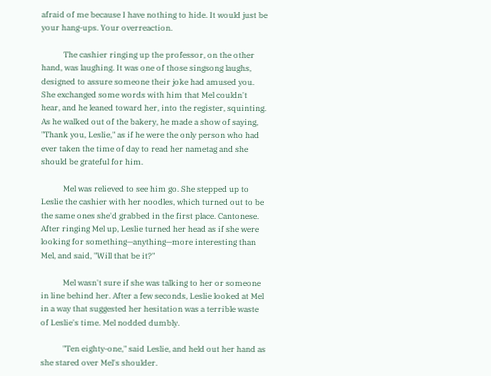afraid of me because I have nothing to hide. It would just be your hang-ups. Your overreaction.

           The cashier ringing up the professor, on the other hand, was laughing. It was one of those singsong laughs, designed to assure someone their joke had amused you. She exchanged some words with him that Mel couldn't hear, and he leaned toward her, into the register, squinting. As he walked out of the bakery, he made a show of saying, "Thank you, Leslie," as if he were the only person who had ever taken the time of day to read her nametag and she should be grateful for him.

           Mel was relieved to see him go. She stepped up to Leslie the cashier with her noodles, which turned out to be the same ones she'd grabbed in the first place. Cantonese. After ringing Mel up, Leslie turned her head as if she were looking for something—anything—more interesting than Mel, and said, "Will that be it?"

           Mel wasn't sure if she was talking to her or someone in line behind her. After a few seconds, Leslie looked at Mel in a way that suggested her hesitation was a terrible waste of Leslie's time. Mel nodded dumbly.

           "Ten eighty-one," said Leslie, and held out her hand as she stared over Mel's shoulder.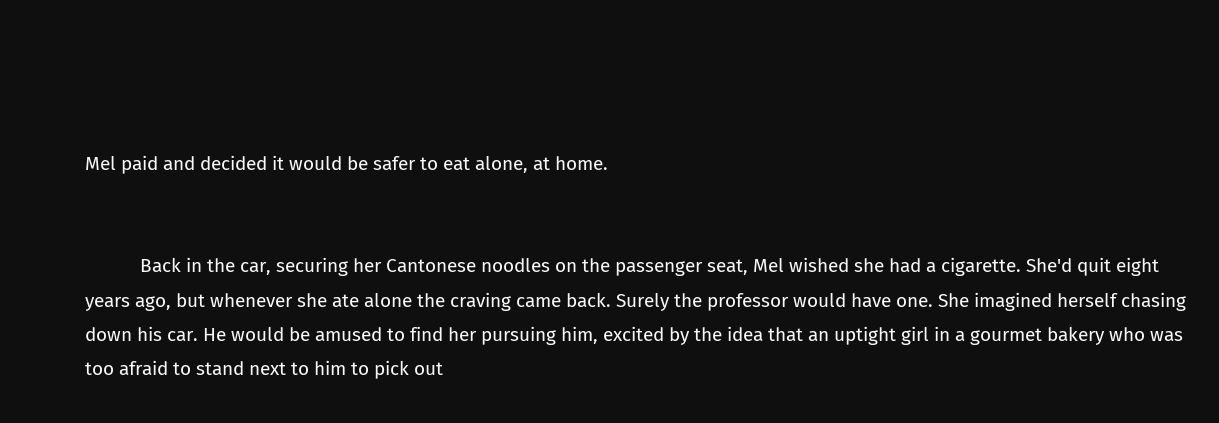Mel paid and decided it would be safer to eat alone, at home.


           Back in the car, securing her Cantonese noodles on the passenger seat, Mel wished she had a cigarette. She'd quit eight years ago, but whenever she ate alone the craving came back. Surely the professor would have one. She imagined herself chasing down his car. He would be amused to find her pursuing him, excited by the idea that an uptight girl in a gourmet bakery who was too afraid to stand next to him to pick out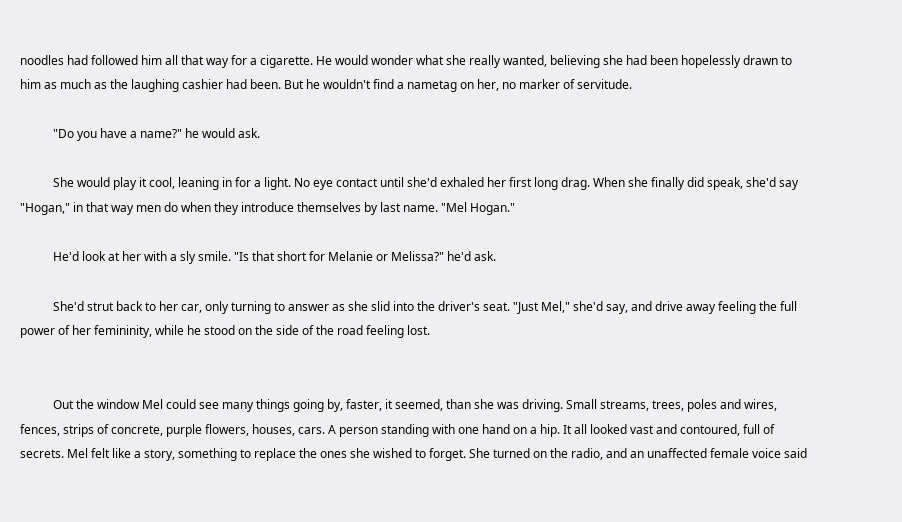noodles had followed him all that way for a cigarette. He would wonder what she really wanted, believing she had been hopelessly drawn to him as much as the laughing cashier had been. But he wouldn't find a nametag on her, no marker of servitude.

           "Do you have a name?" he would ask.

           She would play it cool, leaning in for a light. No eye contact until she'd exhaled her first long drag. When she finally did speak, she'd say "Hogan," in that way men do when they introduce themselves by last name. "Mel Hogan."

           He'd look at her with a sly smile. "Is that short for Melanie or Melissa?" he'd ask.

           She'd strut back to her car, only turning to answer as she slid into the driver's seat. "Just Mel," she'd say, and drive away feeling the full power of her femininity, while he stood on the side of the road feeling lost.


           Out the window Mel could see many things going by, faster, it seemed, than she was driving. Small streams, trees, poles and wires, fences, strips of concrete, purple flowers, houses, cars. A person standing with one hand on a hip. It all looked vast and contoured, full of secrets. Mel felt like a story, something to replace the ones she wished to forget. She turned on the radio, and an unaffected female voice said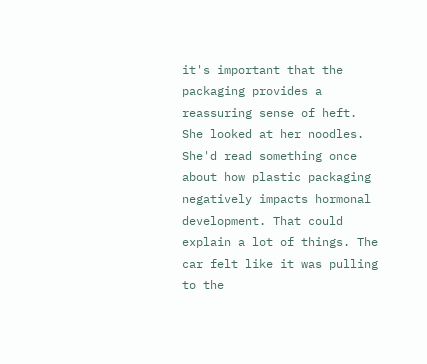it's important that the packaging provides a reassuring sense of heft. She looked at her noodles. She'd read something once about how plastic packaging negatively impacts hormonal development. That could explain a lot of things. The car felt like it was pulling to the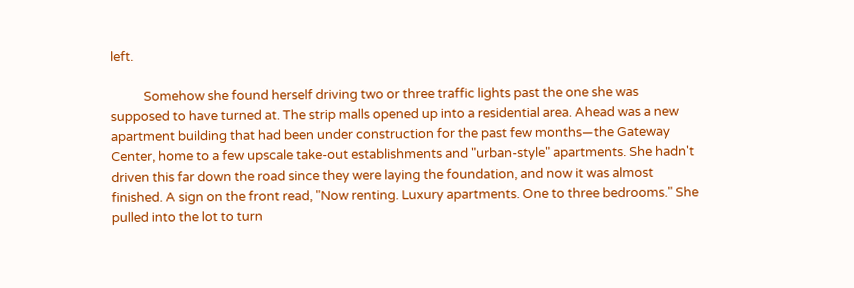left.

           Somehow she found herself driving two or three traffic lights past the one she was supposed to have turned at. The strip malls opened up into a residential area. Ahead was a new apartment building that had been under construction for the past few months—the Gateway Center, home to a few upscale take-out establishments and "urban-style" apartments. She hadn't driven this far down the road since they were laying the foundation, and now it was almost finished. A sign on the front read, "Now renting. Luxury apartments. One to three bedrooms." She pulled into the lot to turn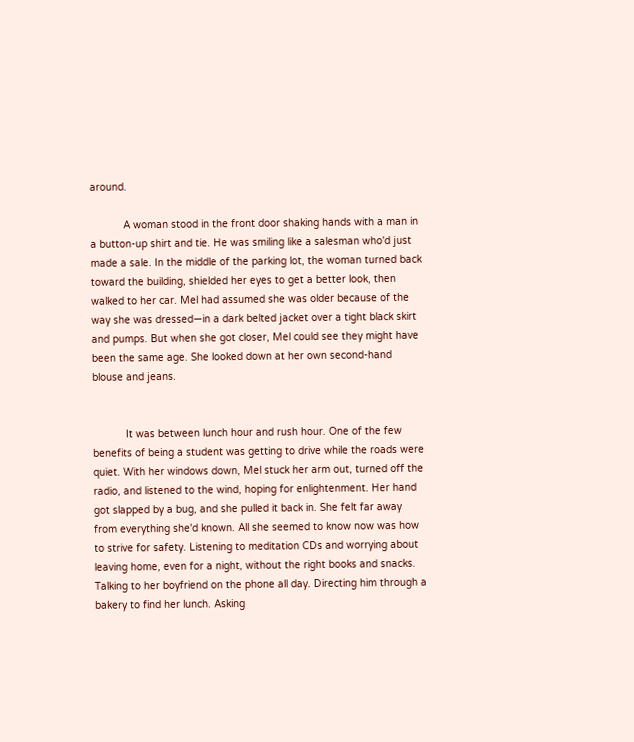around.

           A woman stood in the front door shaking hands with a man in a button-up shirt and tie. He was smiling like a salesman who'd just made a sale. In the middle of the parking lot, the woman turned back toward the building, shielded her eyes to get a better look, then walked to her car. Mel had assumed she was older because of the way she was dressed—in a dark belted jacket over a tight black skirt and pumps. But when she got closer, Mel could see they might have been the same age. She looked down at her own second-hand blouse and jeans.


           It was between lunch hour and rush hour. One of the few benefits of being a student was getting to drive while the roads were quiet. With her windows down, Mel stuck her arm out, turned off the radio, and listened to the wind, hoping for enlightenment. Her hand got slapped by a bug, and she pulled it back in. She felt far away from everything she'd known. All she seemed to know now was how to strive for safety. Listening to meditation CDs and worrying about leaving home, even for a night, without the right books and snacks. Talking to her boyfriend on the phone all day. Directing him through a bakery to find her lunch. Asking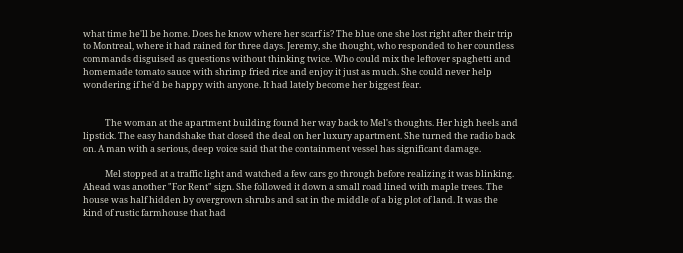what time he'll be home. Does he know where her scarf is? The blue one she lost right after their trip to Montreal, where it had rained for three days. Jeremy, she thought, who responded to her countless commands disguised as questions without thinking twice. Who could mix the leftover spaghetti and homemade tomato sauce with shrimp fried rice and enjoy it just as much. She could never help wondering if he'd be happy with anyone. It had lately become her biggest fear.


           The woman at the apartment building found her way back to Mel's thoughts. Her high heels and lipstick. The easy handshake that closed the deal on her luxury apartment. She turned the radio back on. A man with a serious, deep voice said that the containment vessel has significant damage.

           Mel stopped at a traffic light and watched a few cars go through before realizing it was blinking. Ahead was another "For Rent" sign. She followed it down a small road lined with maple trees. The house was half hidden by overgrown shrubs and sat in the middle of a big plot of land. It was the kind of rustic farmhouse that had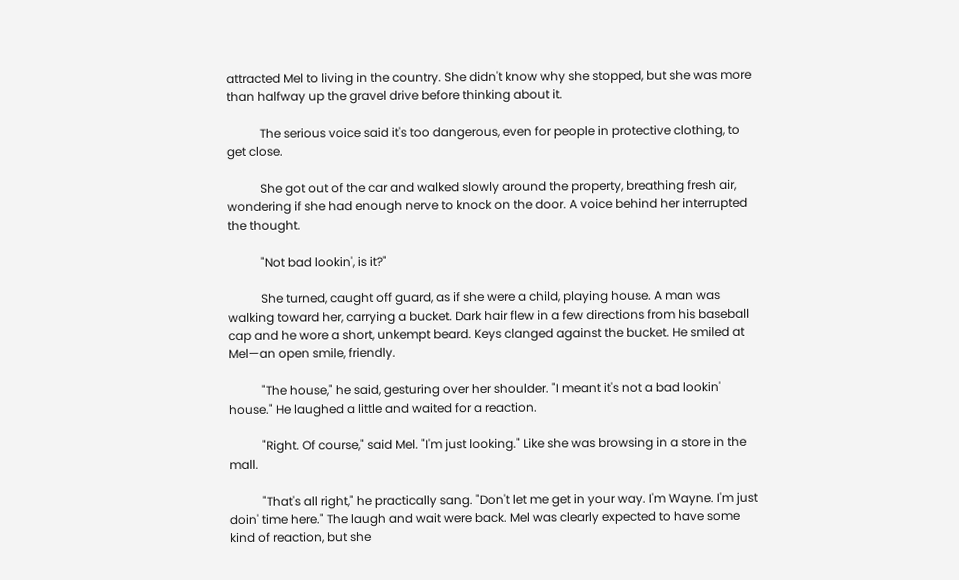attracted Mel to living in the country. She didn't know why she stopped, but she was more than halfway up the gravel drive before thinking about it.

           The serious voice said it's too dangerous, even for people in protective clothing, to get close.

           She got out of the car and walked slowly around the property, breathing fresh air, wondering if she had enough nerve to knock on the door. A voice behind her interrupted the thought.

           "Not bad lookin', is it?"

           She turned, caught off guard, as if she were a child, playing house. A man was walking toward her, carrying a bucket. Dark hair flew in a few directions from his baseball cap and he wore a short, unkempt beard. Keys clanged against the bucket. He smiled at Mel—an open smile, friendly.

           "The house," he said, gesturing over her shoulder. "I meant it's not a bad lookin' house." He laughed a little and waited for a reaction.

           "Right. Of course," said Mel. "I'm just looking." Like she was browsing in a store in the mall.

           "That's all right," he practically sang. "Don't let me get in your way. I'm Wayne. I'm just doin' time here." The laugh and wait were back. Mel was clearly expected to have some kind of reaction, but she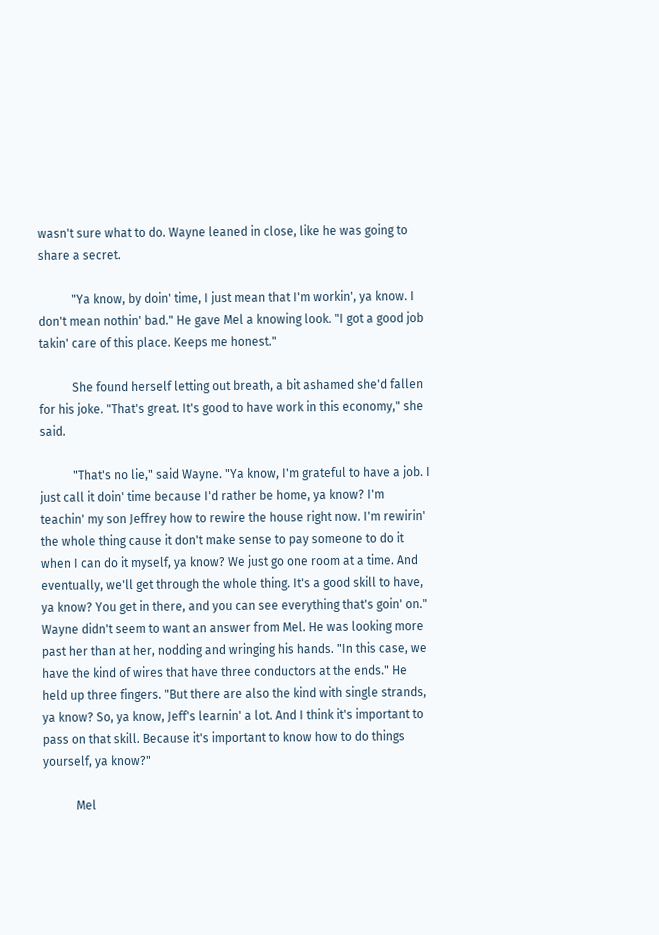wasn't sure what to do. Wayne leaned in close, like he was going to share a secret.

           "Ya know, by doin' time, I just mean that I'm workin', ya know. I don't mean nothin' bad." He gave Mel a knowing look. "I got a good job takin' care of this place. Keeps me honest."

           She found herself letting out breath, a bit ashamed she'd fallen for his joke. "That's great. It's good to have work in this economy," she said.

           "That's no lie," said Wayne. "Ya know, I'm grateful to have a job. I just call it doin' time because I'd rather be home, ya know? I'm teachin' my son Jeffrey how to rewire the house right now. I'm rewirin' the whole thing cause it don't make sense to pay someone to do it when I can do it myself, ya know? We just go one room at a time. And eventually, we'll get through the whole thing. It's a good skill to have, ya know? You get in there, and you can see everything that's goin' on." Wayne didn't seem to want an answer from Mel. He was looking more past her than at her, nodding and wringing his hands. "In this case, we have the kind of wires that have three conductors at the ends." He held up three fingers. "But there are also the kind with single strands, ya know? So, ya know, Jeff's learnin' a lot. And I think it's important to pass on that skill. Because it's important to know how to do things yourself, ya know?"

           Mel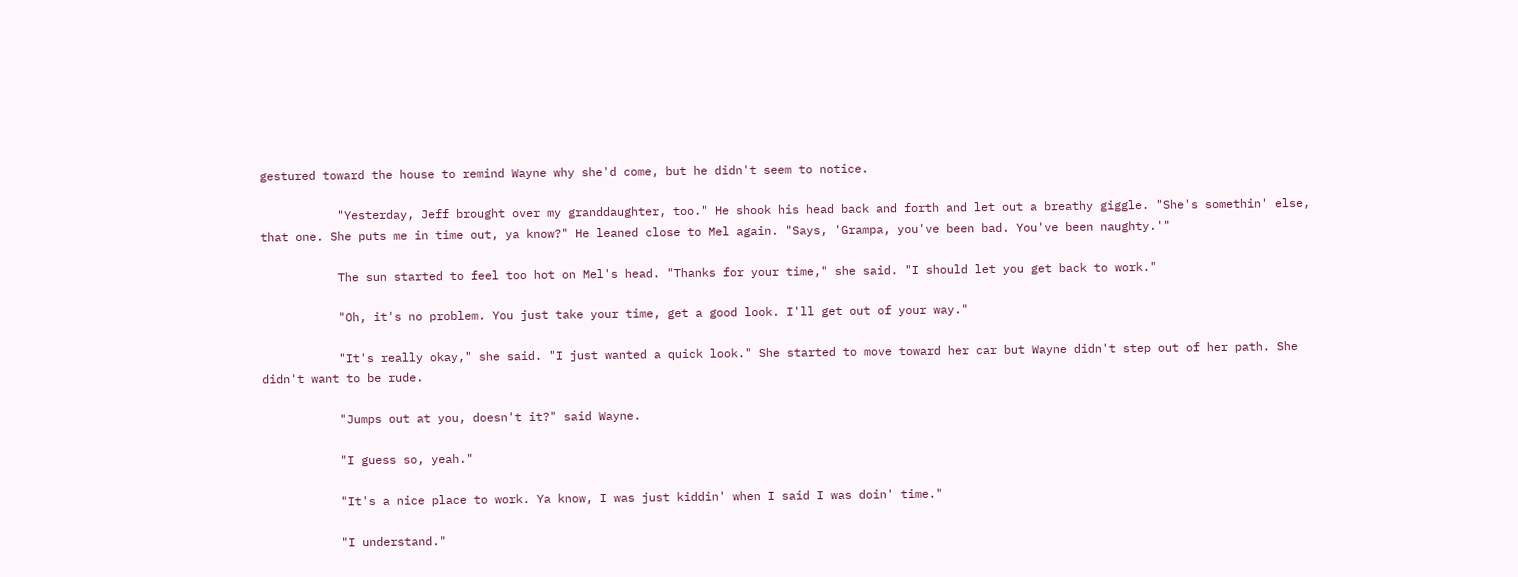gestured toward the house to remind Wayne why she'd come, but he didn't seem to notice.

           "Yesterday, Jeff brought over my granddaughter, too." He shook his head back and forth and let out a breathy giggle. "She's somethin' else, that one. She puts me in time out, ya know?" He leaned close to Mel again. "Says, 'Grampa, you've been bad. You've been naughty.'"

           The sun started to feel too hot on Mel's head. "Thanks for your time," she said. "I should let you get back to work."

           "Oh, it's no problem. You just take your time, get a good look. I'll get out of your way."

           "It's really okay," she said. "I just wanted a quick look." She started to move toward her car but Wayne didn't step out of her path. She didn't want to be rude.

           "Jumps out at you, doesn't it?" said Wayne.

           "I guess so, yeah."

           "It's a nice place to work. Ya know, I was just kiddin' when I said I was doin' time."

           "I understand."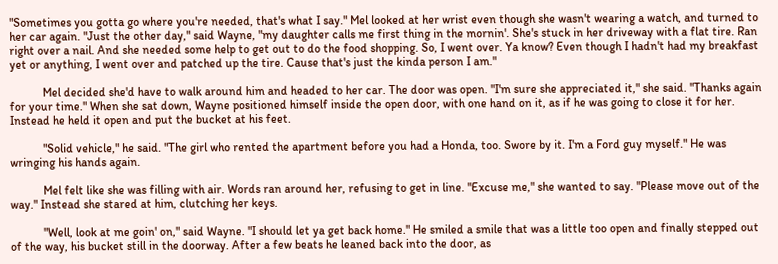"Sometimes you gotta go where you're needed, that's what I say." Mel looked at her wrist even though she wasn't wearing a watch, and turned to her car again. "Just the other day," said Wayne, "my daughter calls me first thing in the mornin'. She's stuck in her driveway with a flat tire. Ran right over a nail. And she needed some help to get out to do the food shopping. So, I went over. Ya know? Even though I hadn't had my breakfast yet or anything, I went over and patched up the tire. Cause that's just the kinda person I am."

           Mel decided she'd have to walk around him and headed to her car. The door was open. "I'm sure she appreciated it," she said. "Thanks again for your time." When she sat down, Wayne positioned himself inside the open door, with one hand on it, as if he was going to close it for her. Instead he held it open and put the bucket at his feet.

           "Solid vehicle," he said. "The girl who rented the apartment before you had a Honda, too. Swore by it. I'm a Ford guy myself." He was wringing his hands again.

           Mel felt like she was filling with air. Words ran around her, refusing to get in line. "Excuse me," she wanted to say. "Please move out of the way." Instead she stared at him, clutching her keys.

           "Well, look at me goin' on," said Wayne. "I should let ya get back home." He smiled a smile that was a little too open and finally stepped out of the way, his bucket still in the doorway. After a few beats he leaned back into the door, as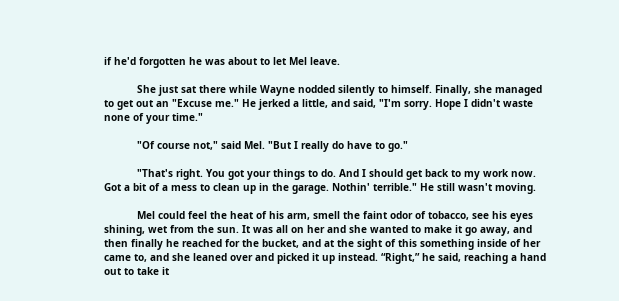if he'd forgotten he was about to let Mel leave.

           She just sat there while Wayne nodded silently to himself. Finally, she managed to get out an "Excuse me." He jerked a little, and said, "I'm sorry. Hope I didn't waste none of your time."

           "Of course not," said Mel. "But I really do have to go."

           "That's right. You got your things to do. And I should get back to my work now. Got a bit of a mess to clean up in the garage. Nothin' terrible." He still wasn't moving.

           Mel could feel the heat of his arm, smell the faint odor of tobacco, see his eyes shining, wet from the sun. It was all on her and she wanted to make it go away, and then finally he reached for the bucket, and at the sight of this something inside of her came to, and she leaned over and picked it up instead. “Right,” he said, reaching a hand out to take it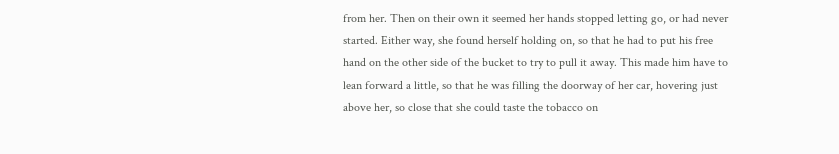from her. Then on their own it seemed her hands stopped letting go, or had never started. Either way, she found herself holding on, so that he had to put his free hand on the other side of the bucket to try to pull it away. This made him have to lean forward a little, so that he was filling the doorway of her car, hovering just above her, so close that she could taste the tobacco on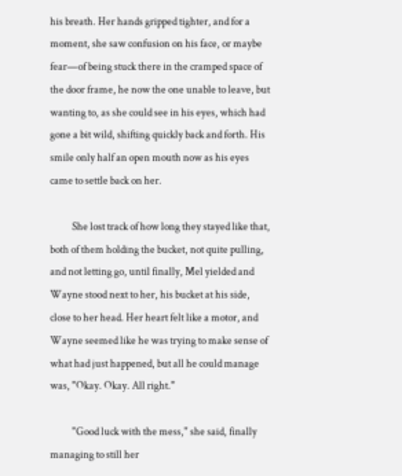his breath. Her hands gripped tighter, and for a moment, she saw confusion on his face, or maybe fear—of being stuck there in the cramped space of the door frame, he now the one unable to leave, but wanting to, as she could see in his eyes, which had gone a bit wild, shifting quickly back and forth. His smile only half an open mouth now as his eyes came to settle back on her.

           She lost track of how long they stayed like that, both of them holding the bucket, not quite pulling, and not letting go, until finally, Mel yielded and Wayne stood next to her, his bucket at his side, close to her head. Her heart felt like a motor, and Wayne seemed like he was trying to make sense of what had just happened, but all he could manage was, "Okay. Okay. All right."

           "Good luck with the mess," she said, finally managing to still her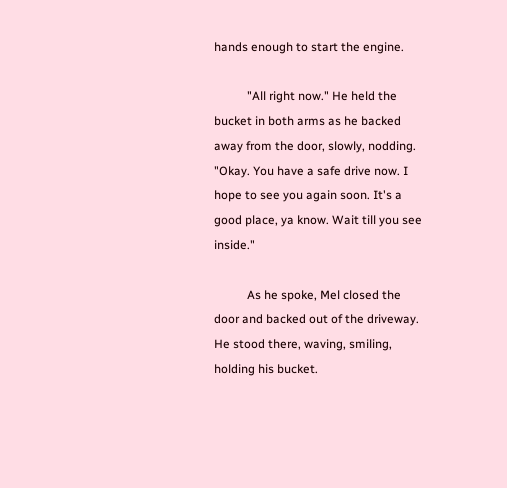hands enough to start the engine.

           "All right now." He held the bucket in both arms as he backed away from the door, slowly, nodding. "Okay. You have a safe drive now. I hope to see you again soon. It's a good place, ya know. Wait till you see inside."

           As he spoke, Mel closed the door and backed out of the driveway. He stood there, waving, smiling, holding his bucket.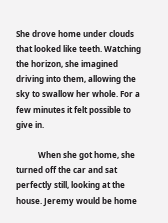She drove home under clouds that looked like teeth. Watching the horizon, she imagined driving into them, allowing the sky to swallow her whole. For a few minutes it felt possible to give in.

           When she got home, she turned off the car and sat perfectly still, looking at the house. Jeremy would be home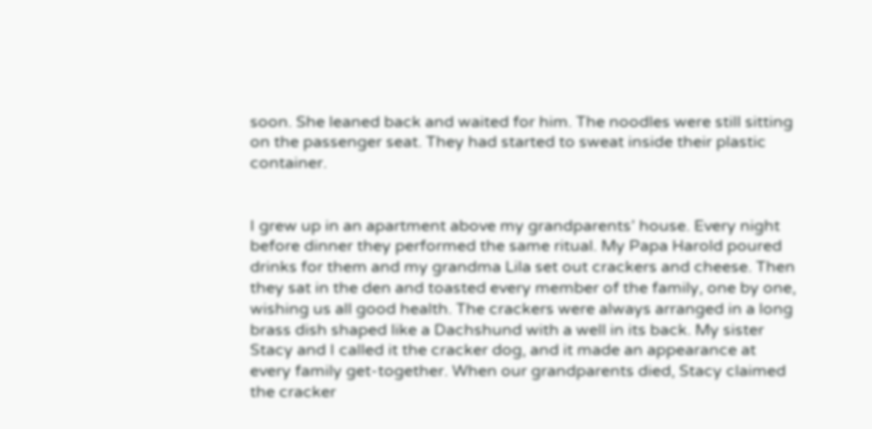soon. She leaned back and waited for him. The noodles were still sitting on the passenger seat. They had started to sweat inside their plastic container.


I grew up in an apartment above my grandparents’ house. Every night before dinner they performed the same ritual. My Papa Harold poured drinks for them and my grandma Lila set out crackers and cheese. Then they sat in the den and toasted every member of the family, one by one, wishing us all good health. The crackers were always arranged in a long brass dish shaped like a Dachshund with a well in its back. My sister Stacy and I called it the cracker dog, and it made an appearance at every family get-together. When our grandparents died, Stacy claimed the cracker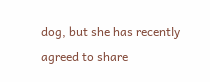dog, but she has recently agreed to share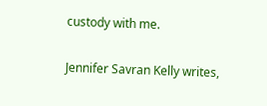custody with me.

Jennifer Savran Kelly writes,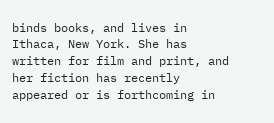binds books, and lives in Ithaca, New York. She has written for film and print, and her fiction has recently appeared or is forthcoming in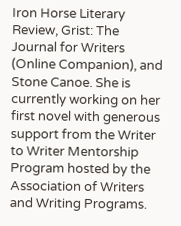Iron Horse Literary Review, Grist: The Journal for Writers (Online Companion), and Stone Canoe. She is currently working on her first novel with generous support from the Writer to Writer Mentorship Program hosted by the Association of Writers and Writing Programs.